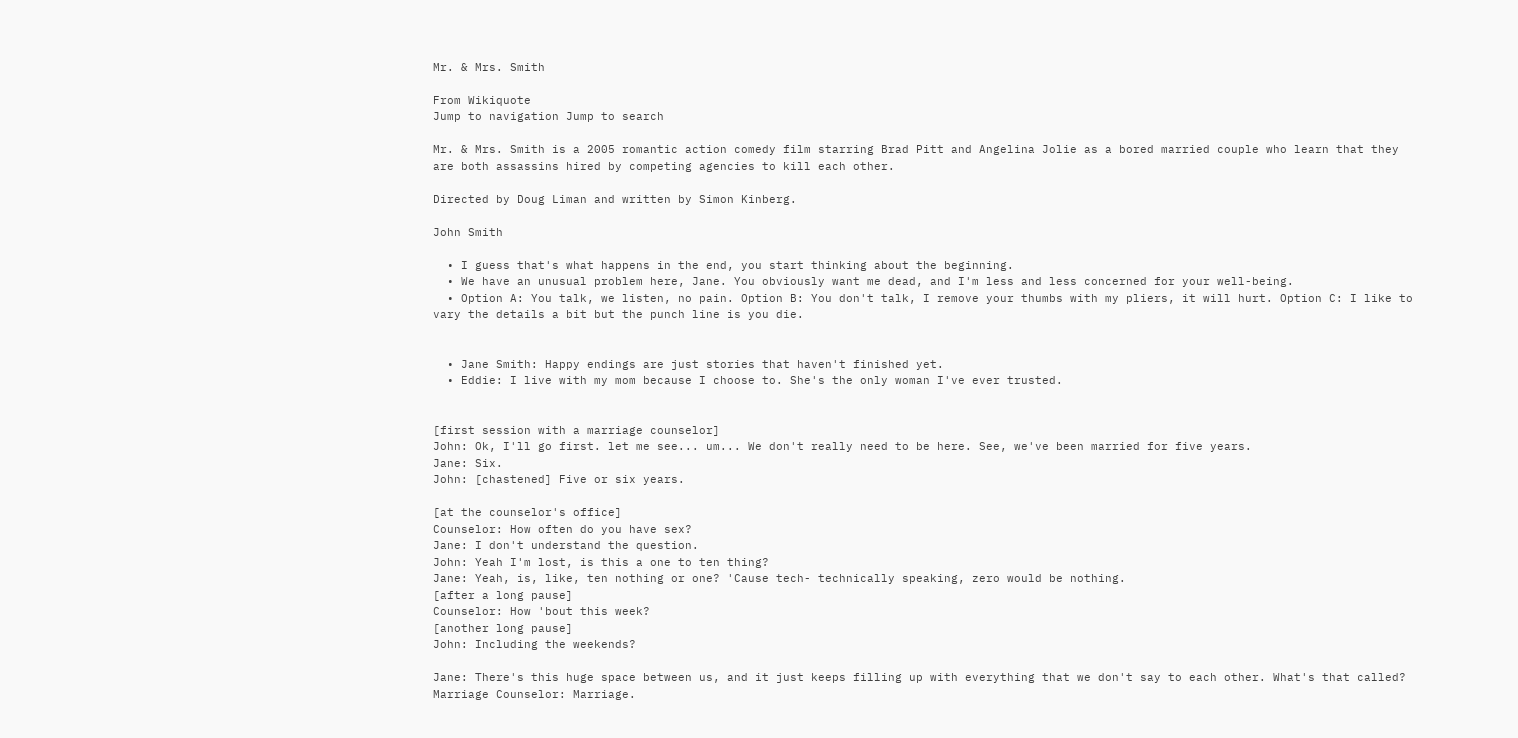Mr. & Mrs. Smith

From Wikiquote
Jump to navigation Jump to search

Mr. & Mrs. Smith is a 2005 romantic action comedy film starring Brad Pitt and Angelina Jolie as a bored married couple who learn that they are both assassins hired by competing agencies to kill each other.

Directed by Doug Liman and written by Simon Kinberg.

John Smith

  • I guess that's what happens in the end, you start thinking about the beginning.
  • We have an unusual problem here, Jane. You obviously want me dead, and I'm less and less concerned for your well-being.
  • Option A: You talk, we listen, no pain. Option B: You don't talk, I remove your thumbs with my pliers, it will hurt. Option C: I like to vary the details a bit but the punch line is you die.


  • Jane Smith: Happy endings are just stories that haven't finished yet.
  • Eddie: I live with my mom because I choose to. She's the only woman I've ever trusted.


[first session with a marriage counselor]
John: Ok, I'll go first. let me see... um... We don't really need to be here. See, we've been married for five years.
Jane: Six.
John: [chastened] Five or six years.

[at the counselor's office]
Counselor: How often do you have sex?
Jane: I don't understand the question.
John: Yeah I'm lost, is this a one to ten thing?
Jane: Yeah, is, like, ten nothing or one? 'Cause tech- technically speaking, zero would be nothing.
[after a long pause]
Counselor: How 'bout this week?
[another long pause]
John: Including the weekends?

Jane: There's this huge space between us, and it just keeps filling up with everything that we don't say to each other. What's that called?
Marriage Counselor: Marriage.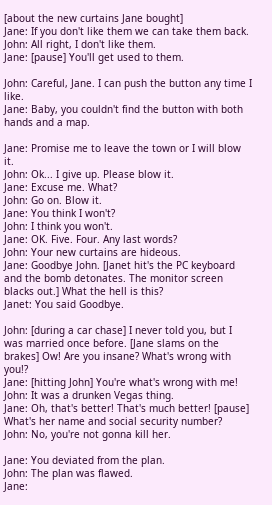[about the new curtains Jane bought]
Jane: If you don't like them we can take them back.
John: All right, I don't like them.
Jane: [pause] You'll get used to them.

John: Careful, Jane. I can push the button any time I like.
Jane: Baby, you couldn't find the button with both hands and a map.

Jane: Promise me to leave the town or I will blow it.
John: Ok... I give up. Please blow it.
Jane: Excuse me. What?
John: Go on. Blow it.
Jane: You think I won't?
John: I think you won't.
Jane: OK. Five. Four. Any last words?
John: Your new curtains are hideous.
Jane: Goodbye John. [Janet hit's the PC keyboard and the bomb detonates. The monitor screen blacks out.] What the hell is this?
Janet: You said Goodbye.

John: [during a car chase] I never told you, but I was married once before. [Jane slams on the brakes] Ow! Are you insane? What's wrong with you!?
Jane: [hitting John] You're what's wrong with me!
John: It was a drunken Vegas thing.
Jane: Oh, that's better! That's much better! [pause] What's her name and social security number?
John: No, you're not gonna kill her.

Jane: You deviated from the plan.
John: The plan was flawed.
Jane: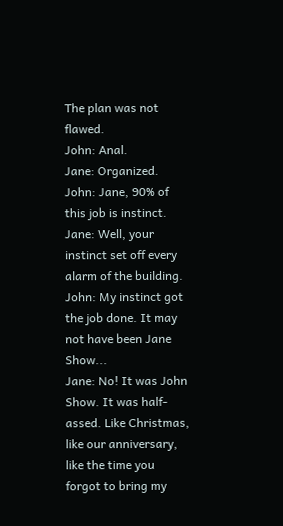The plan was not flawed.
John: Anal.
Jane: Organized.
John: Jane, 90% of this job is instinct.
Jane: Well, your instinct set off every alarm of the building.
John: My instinct got the job done. It may not have been Jane Show...
Jane: No! It was John Show. It was half-assed. Like Christmas, like our anniversary, like the time you forgot to bring my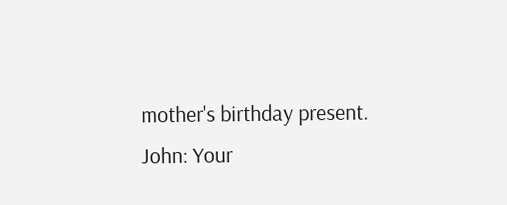mother's birthday present.
John: Your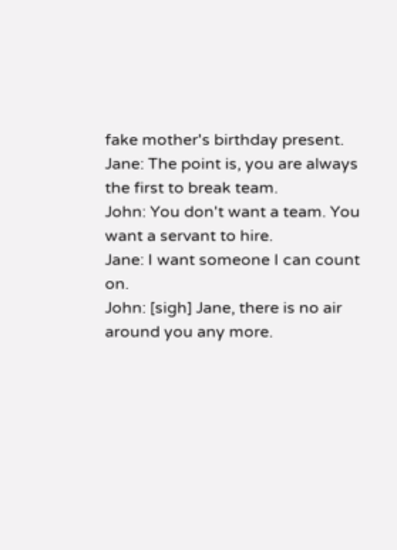fake mother's birthday present.
Jane: The point is, you are always the first to break team.
John: You don't want a team. You want a servant to hire.
Jane: I want someone I can count on.
John: [sigh] Jane, there is no air around you any more.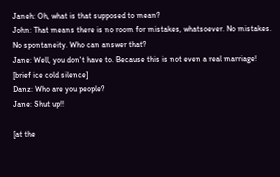Janeh: Oh, what is that supposed to mean?
John: That means there is no room for mistakes, whatsoever. No mistakes. No spontaneity. Who can answer that?
Jane: Well, you don't have to. Because this is not even a real marriage!
[brief ice cold silence]
Danz: Who are you people?
Jane: Shut up!!

[at the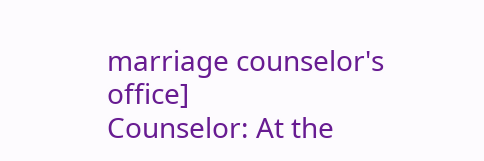marriage counselor's office]
Counselor: At the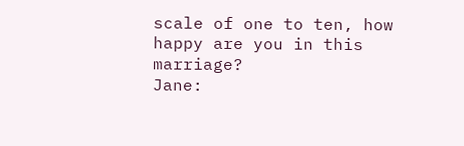scale of one to ten, how happy are you in this marriage?
Jane: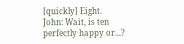[quickly] Eight.
John: Wait, is ten perfectly happy or...?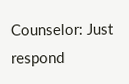Counselor: Just respond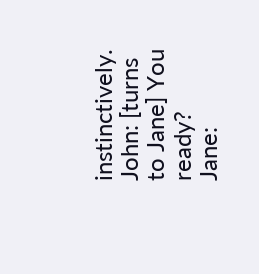instinctively.
John: [turns to Jane] You ready?
Jane: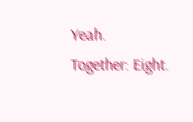Yeah.
Together: Eight.